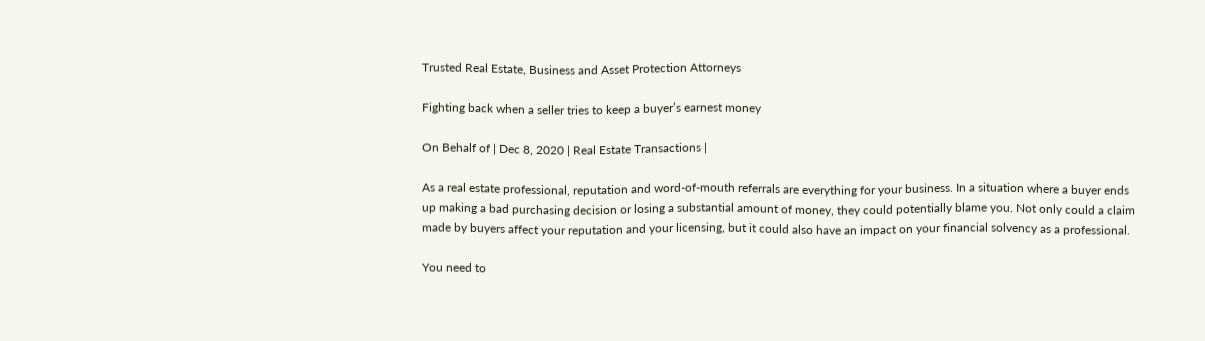Trusted Real Estate, Business and Asset Protection Attorneys

Fighting back when a seller tries to keep a buyer’s earnest money

On Behalf of | Dec 8, 2020 | Real Estate Transactions |

As a real estate professional, reputation and word-of-mouth referrals are everything for your business. In a situation where a buyer ends up making a bad purchasing decision or losing a substantial amount of money, they could potentially blame you. Not only could a claim made by buyers affect your reputation and your licensing, but it could also have an impact on your financial solvency as a professional.

You need to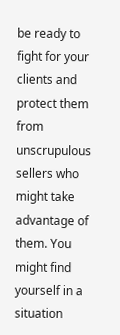be ready to fight for your clients and protect them from unscrupulous sellers who might take advantage of them. You might find yourself in a situation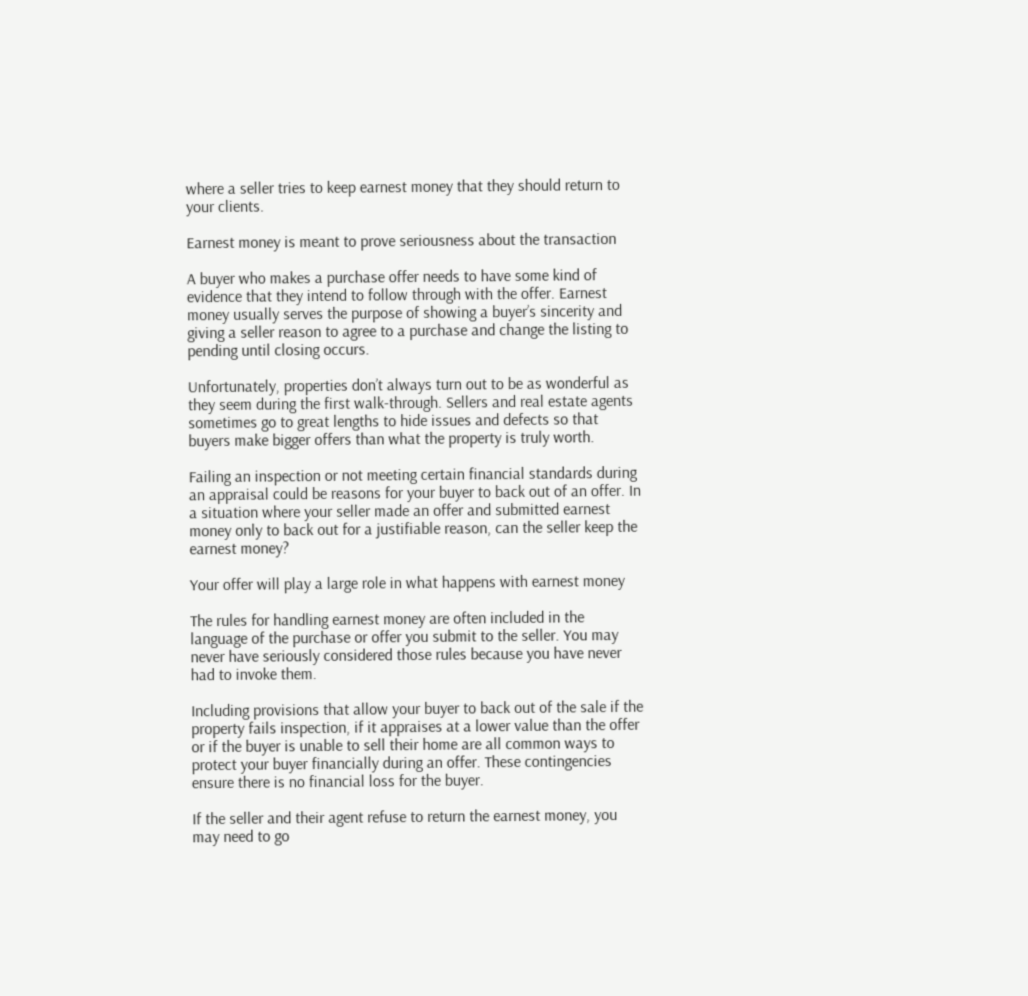where a seller tries to keep earnest money that they should return to your clients.

Earnest money is meant to prove seriousness about the transaction

A buyer who makes a purchase offer needs to have some kind of evidence that they intend to follow through with the offer. Earnest money usually serves the purpose of showing a buyer’s sincerity and giving a seller reason to agree to a purchase and change the listing to pending until closing occurs.

Unfortunately, properties don’t always turn out to be as wonderful as they seem during the first walk-through. Sellers and real estate agents sometimes go to great lengths to hide issues and defects so that buyers make bigger offers than what the property is truly worth.

Failing an inspection or not meeting certain financial standards during an appraisal could be reasons for your buyer to back out of an offer. In a situation where your seller made an offer and submitted earnest money only to back out for a justifiable reason, can the seller keep the earnest money?

Your offer will play a large role in what happens with earnest money

The rules for handling earnest money are often included in the language of the purchase or offer you submit to the seller. You may never have seriously considered those rules because you have never had to invoke them.

Including provisions that allow your buyer to back out of the sale if the property fails inspection, if it appraises at a lower value than the offer or if the buyer is unable to sell their home are all common ways to protect your buyer financially during an offer. These contingencies ensure there is no financial loss for the buyer.

If the seller and their agent refuse to return the earnest money, you may need to go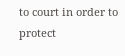to court in order to protect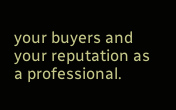your buyers and your reputation as a professional.